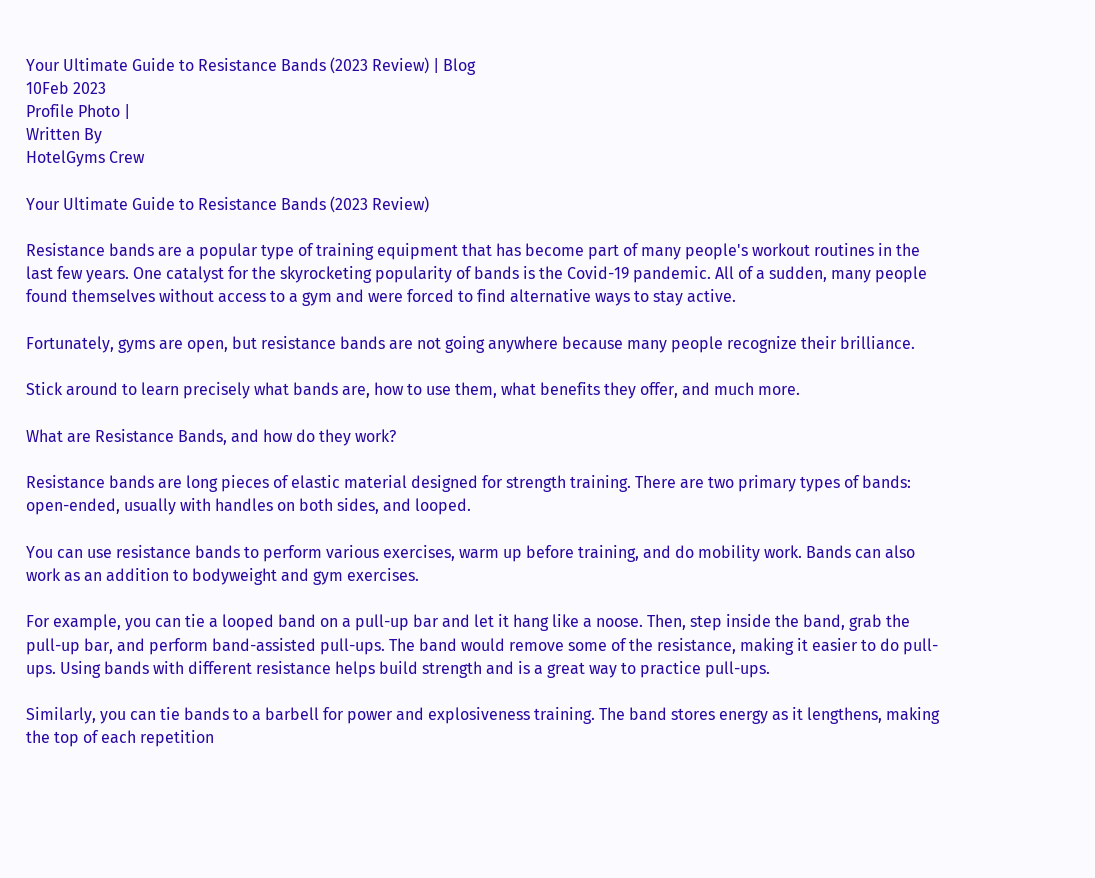Your Ultimate Guide to Resistance Bands (2023 Review) | Blog
10Feb 2023
Profile Photo |
Written By
HotelGyms Crew

Your Ultimate Guide to Resistance Bands (2023 Review)

Resistance bands are a popular type of training equipment that has become part of many people's workout routines in the last few years. One catalyst for the skyrocketing popularity of bands is the Covid-19 pandemic. All of a sudden, many people found themselves without access to a gym and were forced to find alternative ways to stay active.

Fortunately, gyms are open, but resistance bands are not going anywhere because many people recognize their brilliance.

Stick around to learn precisely what bands are, how to use them, what benefits they offer, and much more.

What are Resistance Bands, and how do they work?

Resistance bands are long pieces of elastic material designed for strength training. There are two primary types of bands: open-ended, usually with handles on both sides, and looped.

You can use resistance bands to perform various exercises, warm up before training, and do mobility work. Bands can also work as an addition to bodyweight and gym exercises.

For example, you can tie a looped band on a pull-up bar and let it hang like a noose. Then, step inside the band, grab the pull-up bar, and perform band-assisted pull-ups. The band would remove some of the resistance, making it easier to do pull-ups. Using bands with different resistance helps build strength and is a great way to practice pull-ups.

Similarly, you can tie bands to a barbell for power and explosiveness training. The band stores energy as it lengthens, making the top of each repetition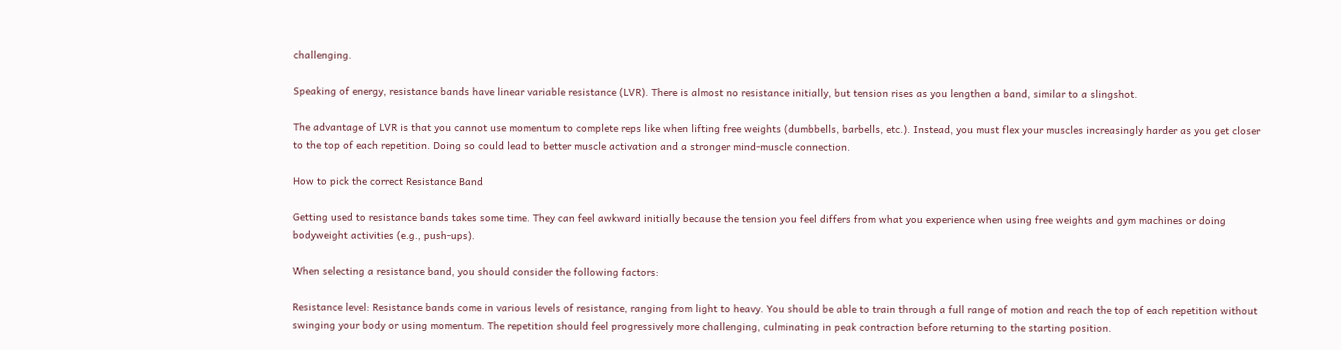challenging.

Speaking of energy, resistance bands have linear variable resistance (LVR). There is almost no resistance initially, but tension rises as you lengthen a band, similar to a slingshot.

The advantage of LVR is that you cannot use momentum to complete reps like when lifting free weights (dumbbells, barbells, etc.). Instead, you must flex your muscles increasingly harder as you get closer to the top of each repetition. Doing so could lead to better muscle activation and a stronger mind-muscle connection.

How to pick the correct Resistance Band

Getting used to resistance bands takes some time. They can feel awkward initially because the tension you feel differs from what you experience when using free weights and gym machines or doing bodyweight activities (e.g., push-ups).

When selecting a resistance band, you should consider the following factors:

Resistance level: Resistance bands come in various levels of resistance, ranging from light to heavy. You should be able to train through a full range of motion and reach the top of each repetition without swinging your body or using momentum. The repetition should feel progressively more challenging, culminating in peak contraction before returning to the starting position.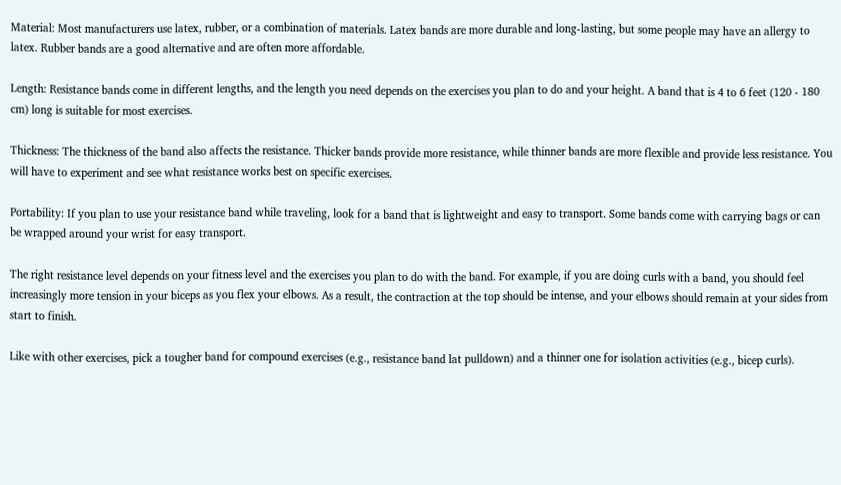Material: Most manufacturers use latex, rubber, or a combination of materials. Latex bands are more durable and long-lasting, but some people may have an allergy to latex. Rubber bands are a good alternative and are often more affordable.

Length: Resistance bands come in different lengths, and the length you need depends on the exercises you plan to do and your height. A band that is 4 to 6 feet (120 - 180 cm) long is suitable for most exercises.

Thickness: The thickness of the band also affects the resistance. Thicker bands provide more resistance, while thinner bands are more flexible and provide less resistance. You will have to experiment and see what resistance works best on specific exercises.

Portability: If you plan to use your resistance band while traveling, look for a band that is lightweight and easy to transport. Some bands come with carrying bags or can be wrapped around your wrist for easy transport.

The right resistance level depends on your fitness level and the exercises you plan to do with the band. For example, if you are doing curls with a band, you should feel increasingly more tension in your biceps as you flex your elbows. As a result, the contraction at the top should be intense, and your elbows should remain at your sides from start to finish.

Like with other exercises, pick a tougher band for compound exercises (e.g., resistance band lat pulldown) and a thinner one for isolation activities (e.g., bicep curls).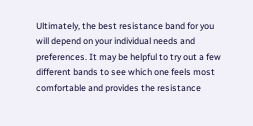Ultimately, the best resistance band for you will depend on your individual needs and preferences. It may be helpful to try out a few different bands to see which one feels most comfortable and provides the resistance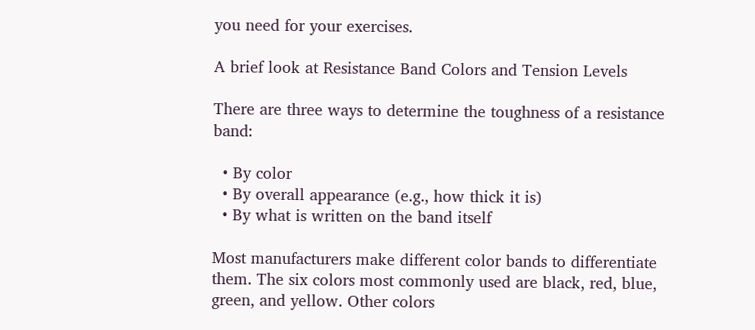you need for your exercises.

A brief look at Resistance Band Colors and Tension Levels

There are three ways to determine the toughness of a resistance band:

  • By color
  • By overall appearance (e.g., how thick it is)
  • By what is written on the band itself

Most manufacturers make different color bands to differentiate them. The six colors most commonly used are black, red, blue, green, and yellow. Other colors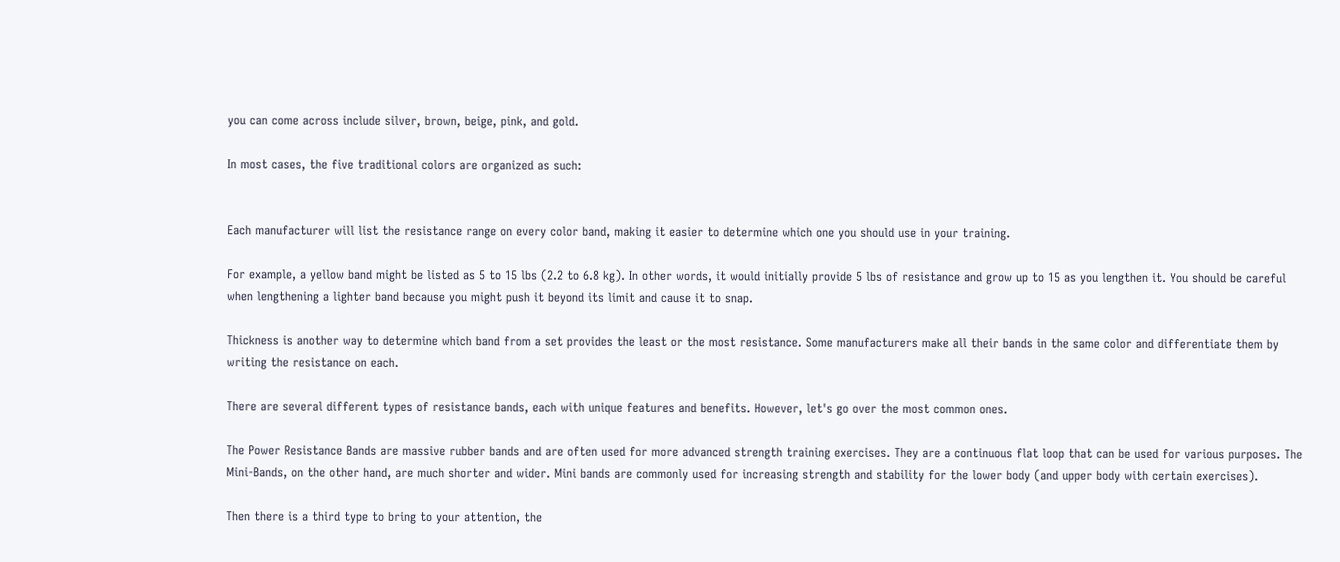you can come across include silver, brown, beige, pink, and gold.

In most cases, the five traditional colors are organized as such:


Each manufacturer will list the resistance range on every color band, making it easier to determine which one you should use in your training.

For example, a yellow band might be listed as 5 to 15 lbs (2.2 to 6.8 kg). In other words, it would initially provide 5 lbs of resistance and grow up to 15 as you lengthen it. You should be careful when lengthening a lighter band because you might push it beyond its limit and cause it to snap.

Thickness is another way to determine which band from a set provides the least or the most resistance. Some manufacturers make all their bands in the same color and differentiate them by writing the resistance on each.

There are several different types of resistance bands, each with unique features and benefits. However, let's go over the most common ones.

The Power Resistance Bands are massive rubber bands and are often used for more advanced strength training exercises. They are a continuous flat loop that can be used for various purposes. The Mini-Bands, on the other hand, are much shorter and wider. Mini bands are commonly used for increasing strength and stability for the lower body (and upper body with certain exercises).

Then there is a third type to bring to your attention, the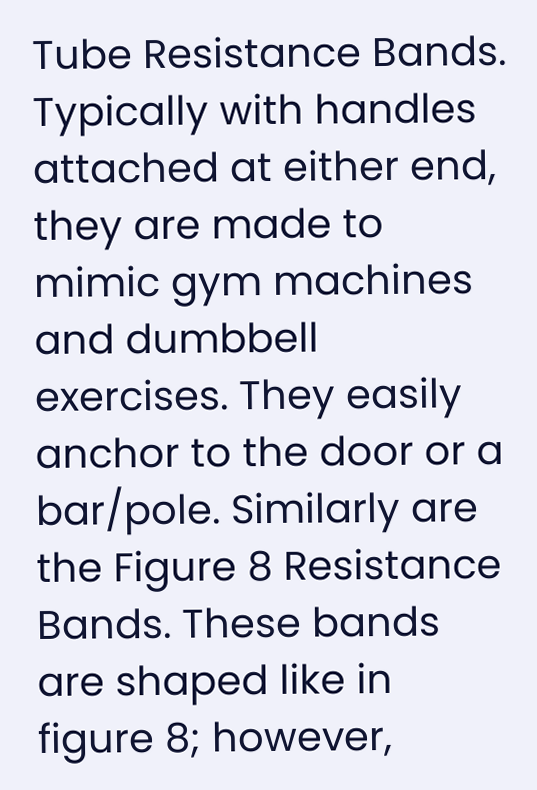Tube Resistance Bands. Typically with handles attached at either end, they are made to mimic gym machines and dumbbell exercises. They easily anchor to the door or a bar/pole. Similarly are the Figure 8 Resistance Bands. These bands are shaped like in figure 8; however,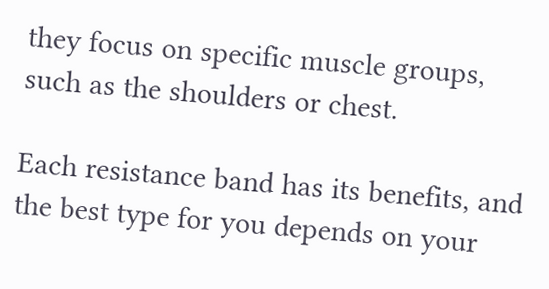they focus on specific muscle groups, such as the shoulders or chest.

Each resistance band has its benefits, and the best type for you depends on your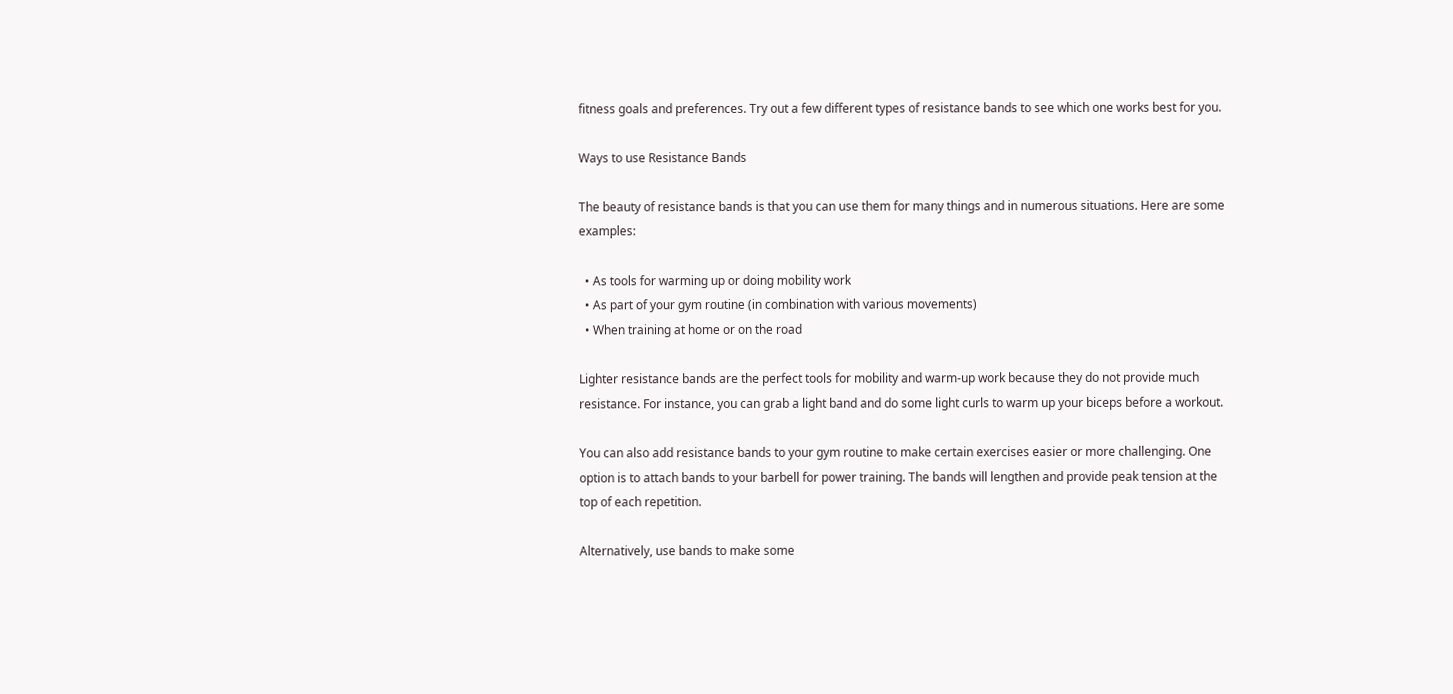fitness goals and preferences. Try out a few different types of resistance bands to see which one works best for you.

Ways to use Resistance Bands

The beauty of resistance bands is that you can use them for many things and in numerous situations. Here are some examples:

  • As tools for warming up or doing mobility work
  • As part of your gym routine (in combination with various movements)
  • When training at home or on the road

Lighter resistance bands are the perfect tools for mobility and warm-up work because they do not provide much resistance. For instance, you can grab a light band and do some light curls to warm up your biceps before a workout.

You can also add resistance bands to your gym routine to make certain exercises easier or more challenging. One option is to attach bands to your barbell for power training. The bands will lengthen and provide peak tension at the top of each repetition.

Alternatively, use bands to make some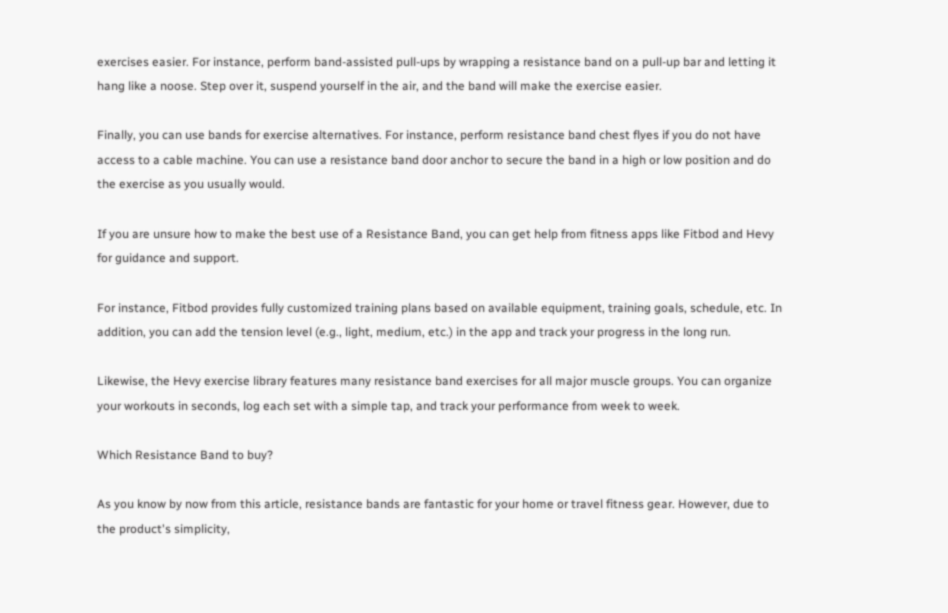exercises easier. For instance, perform band-assisted pull-ups by wrapping a resistance band on a pull-up bar and letting it hang like a noose. Step over it, suspend yourself in the air, and the band will make the exercise easier.

Finally, you can use bands for exercise alternatives. For instance, perform resistance band chest flyes if you do not have access to a cable machine. You can use a resistance band door anchor to secure the band in a high or low position and do the exercise as you usually would.

If you are unsure how to make the best use of a Resistance Band, you can get help from fitness apps like Fitbod and Hevy for guidance and support.

For instance, Fitbod provides fully customized training plans based on available equipment, training goals, schedule, etc. In addition, you can add the tension level (e.g., light, medium, etc.) in the app and track your progress in the long run.

Likewise, the Hevy exercise library features many resistance band exercises for all major muscle groups. You can organize your workouts in seconds, log each set with a simple tap, and track your performance from week to week.

Which Resistance Band to buy?

As you know by now from this article, resistance bands are fantastic for your home or travel fitness gear. However, due to the product's simplicity,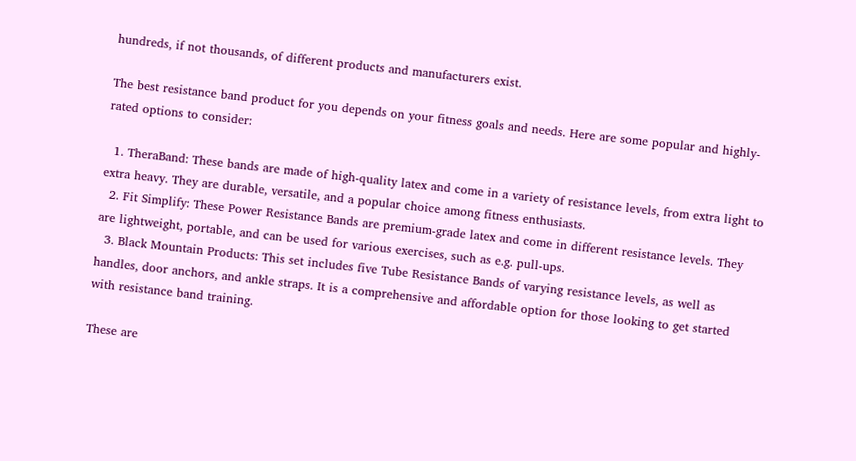hundreds, if not thousands, of different products and manufacturers exist.

The best resistance band product for you depends on your fitness goals and needs. Here are some popular and highly-rated options to consider:

  1. TheraBand: These bands are made of high-quality latex and come in a variety of resistance levels, from extra light to extra heavy. They are durable, versatile, and a popular choice among fitness enthusiasts.
  2. Fit Simplify: These Power Resistance Bands are premium-grade latex and come in different resistance levels. They are lightweight, portable, and can be used for various exercises, such as e.g. pull-ups.
  3. Black Mountain Products: This set includes five Tube Resistance Bands of varying resistance levels, as well as handles, door anchors, and ankle straps. It is a comprehensive and affordable option for those looking to get started with resistance band training.

These are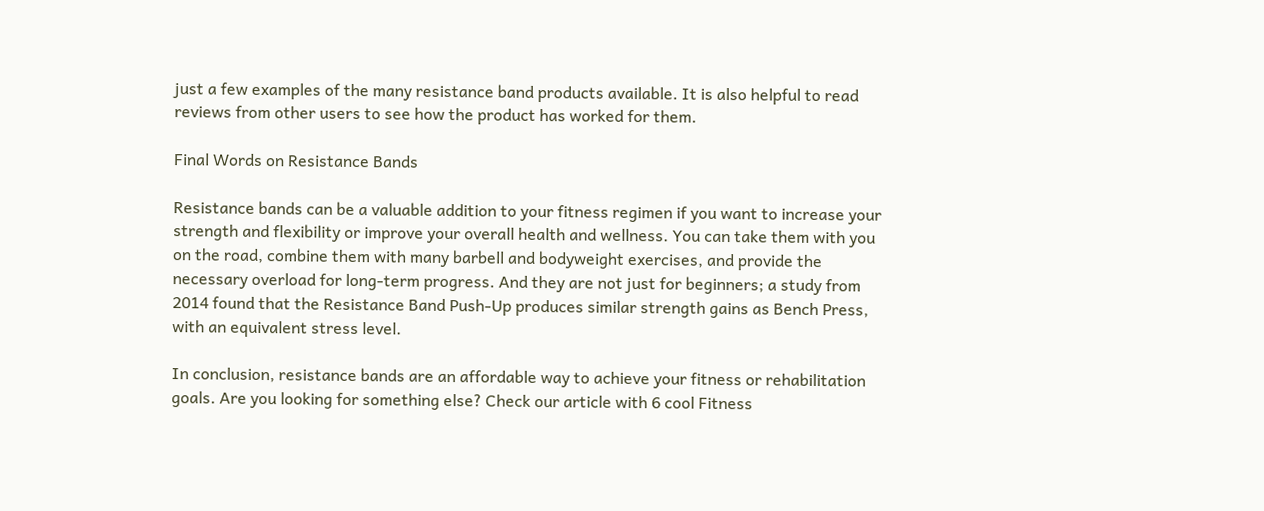just a few examples of the many resistance band products available. It is also helpful to read reviews from other users to see how the product has worked for them.

Final Words on Resistance Bands

Resistance bands can be a valuable addition to your fitness regimen if you want to increase your strength and flexibility or improve your overall health and wellness. You can take them with you on the road, combine them with many barbell and bodyweight exercises, and provide the necessary overload for long-term progress. And they are not just for beginners; a study from 2014 found that the Resistance Band Push-Up produces similar strength gains as Bench Press, with an equivalent stress level.

In conclusion, resistance bands are an affordable way to achieve your fitness or rehabilitation goals. Are you looking for something else? Check our article with 6 cool Fitness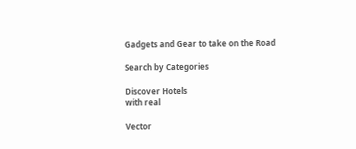Gadgets and Gear to take on the Road

Search by Categories

Discover Hotels
with real

Vector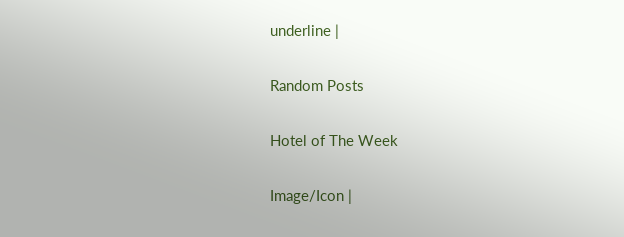underline |

Random Posts

Hotel of The Week

Image/Icon |